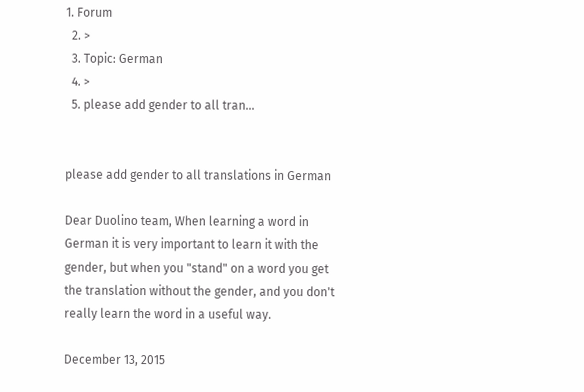1. Forum
  2. >
  3. Topic: German
  4. >
  5. please add gender to all tran…


please add gender to all translations in German

Dear Duolino team, When learning a word in German it is very important to learn it with the gender, but when you "stand" on a word you get the translation without the gender, and you don't really learn the word in a useful way.

December 13, 2015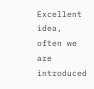Excellent idea, often we are introduced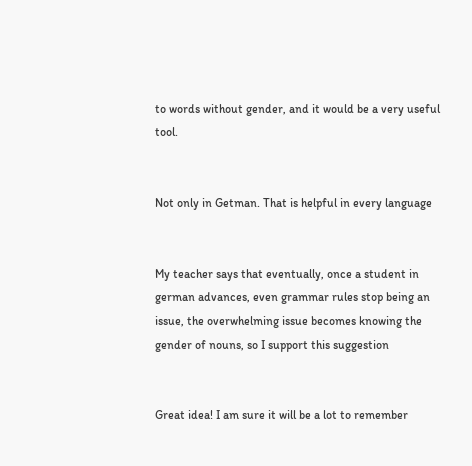to words without gender, and it would be a very useful tool.


Not only in Getman. That is helpful in every language


My teacher says that eventually, once a student in german advances, even grammar rules stop being an issue, the overwhelming issue becomes knowing the gender of nouns, so I support this suggestion


Great idea! I am sure it will be a lot to remember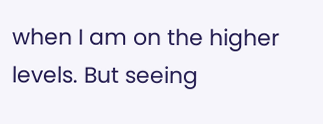when I am on the higher levels. But seeing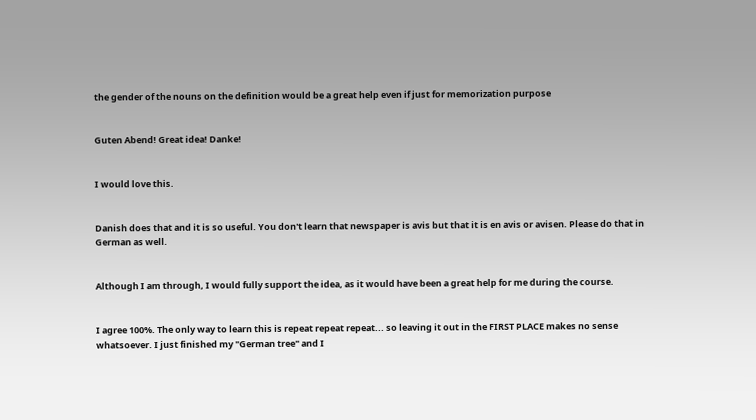the gender of the nouns on the definition would be a great help even if just for memorization purpose


Guten Abend! Great idea! Danke!


I would love this.


Danish does that and it is so useful. You don't learn that newspaper is avis but that it is en avis or avisen. Please do that in German as well.


Although I am through, I would fully support the idea, as it would have been a great help for me during the course.


I agree 100%. The only way to learn this is repeat repeat repeat... so leaving it out in the FIRST PLACE makes no sense whatsoever. I just finished my "German tree" and I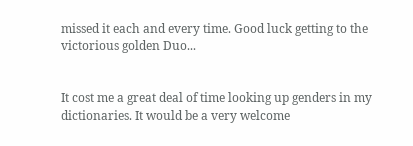missed it each and every time. Good luck getting to the victorious golden Duo...


It cost me a great deal of time looking up genders in my dictionaries. It would be a very welcome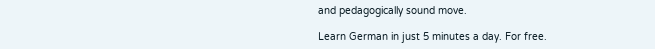and pedagogically sound move.

Learn German in just 5 minutes a day. For free.